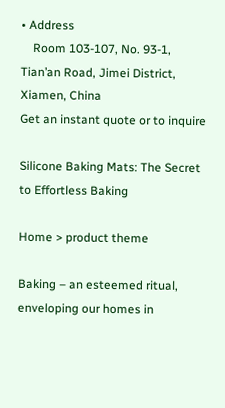• Address
    Room 103-107, No. 93-1, Tian’an Road, Jimei District, Xiamen, China
Get an instant quote or to inquire

Silicone Baking Mats: The Secret to Effortless Baking

Home > product theme

Baking – an esteemed ritual, enveloping our homes in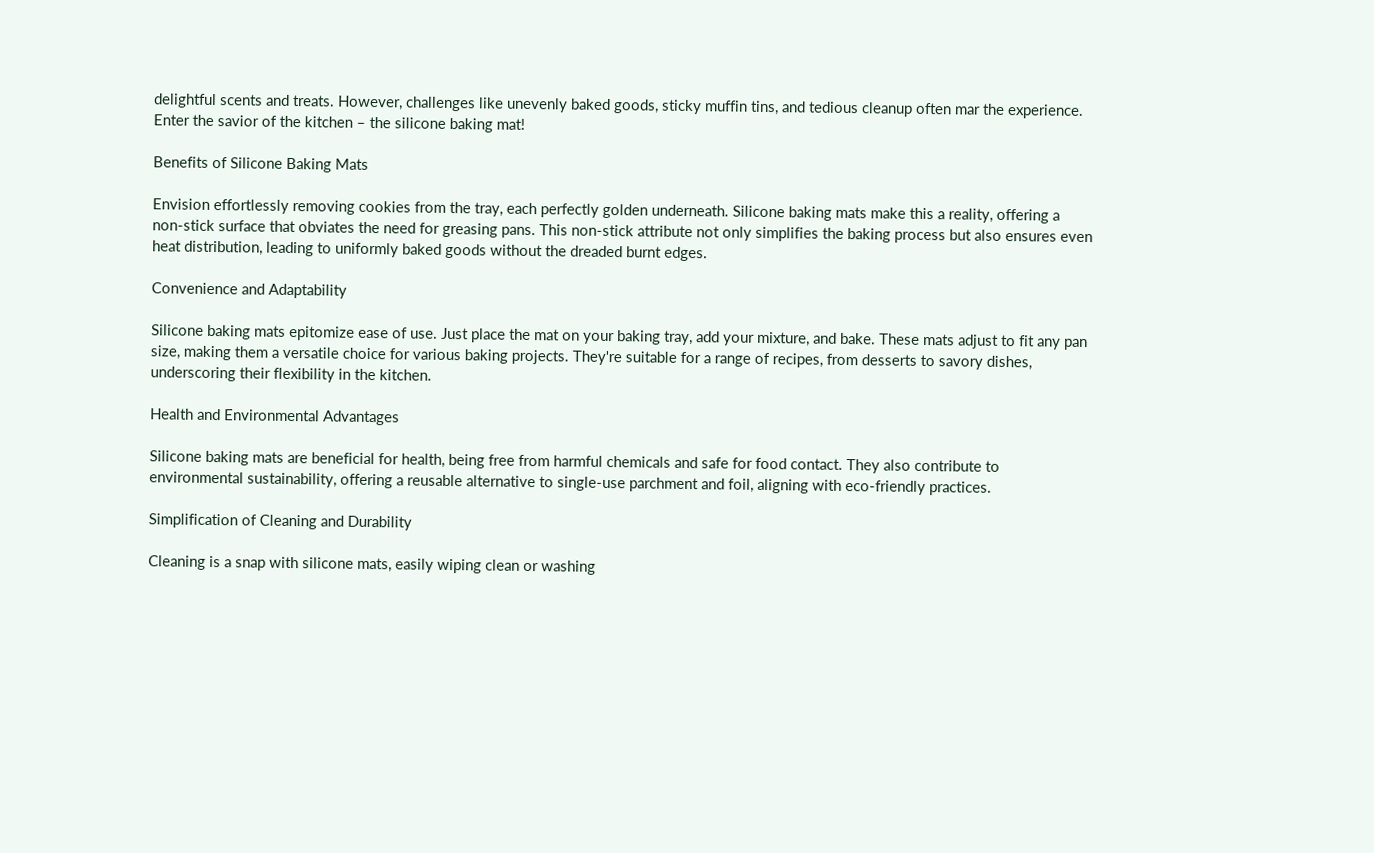delightful scents and treats. However, challenges like unevenly baked goods, sticky muffin tins, and tedious cleanup often mar the experience. Enter the savior of the kitchen – the silicone baking mat!

Benefits of Silicone Baking Mats

Envision effortlessly removing cookies from the tray, each perfectly golden underneath. Silicone baking mats make this a reality, offering a non-stick surface that obviates the need for greasing pans. This non-stick attribute not only simplifies the baking process but also ensures even heat distribution, leading to uniformly baked goods without the dreaded burnt edges.

Convenience and Adaptability

Silicone baking mats epitomize ease of use. Just place the mat on your baking tray, add your mixture, and bake. These mats adjust to fit any pan size, making them a versatile choice for various baking projects. They're suitable for a range of recipes, from desserts to savory dishes, underscoring their flexibility in the kitchen.

Health and Environmental Advantages

Silicone baking mats are beneficial for health, being free from harmful chemicals and safe for food contact. They also contribute to environmental sustainability, offering a reusable alternative to single-use parchment and foil, aligning with eco-friendly practices.

Simplification of Cleaning and Durability

Cleaning is a snap with silicone mats, easily wiping clean or washing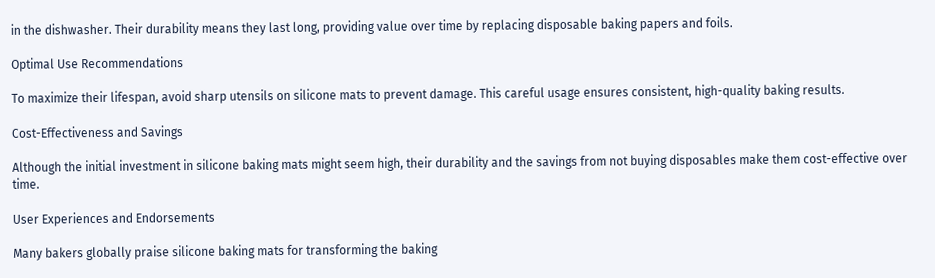in the dishwasher. Their durability means they last long, providing value over time by replacing disposable baking papers and foils.

Optimal Use Recommendations

To maximize their lifespan, avoid sharp utensils on silicone mats to prevent damage. This careful usage ensures consistent, high-quality baking results.

Cost-Effectiveness and Savings

Although the initial investment in silicone baking mats might seem high, their durability and the savings from not buying disposables make them cost-effective over time.

User Experiences and Endorsements

Many bakers globally praise silicone baking mats for transforming the baking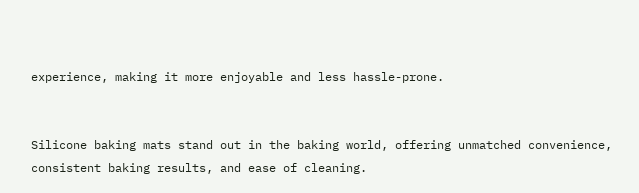experience, making it more enjoyable and less hassle-prone.


Silicone baking mats stand out in the baking world, offering unmatched convenience, consistent baking results, and ease of cleaning.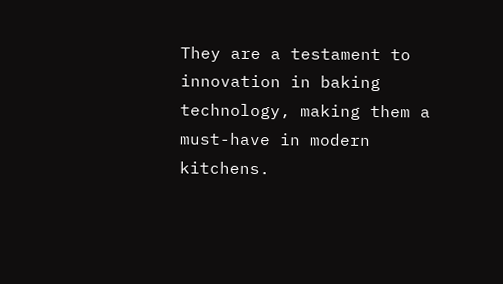They are a testament to innovation in baking technology, making them a must-have in modern kitchens.